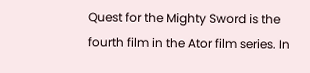Quest for the Mighty Sword is the fourth film in the Ator film series. In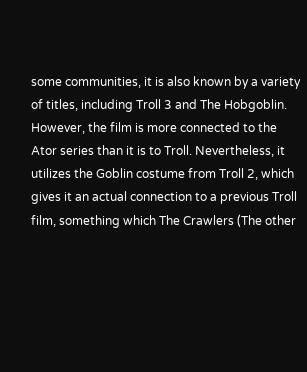some communities, it is also known by a variety of titles, including Troll 3 and The Hobgoblin. However, the film is more connected to the Ator series than it is to Troll. Nevertheless, it utilizes the Goblin costume from Troll 2, which gives it an actual connection to a previous Troll film, something which The Crawlers (The other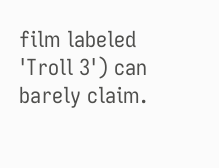film labeled 'Troll 3') can barely claim.